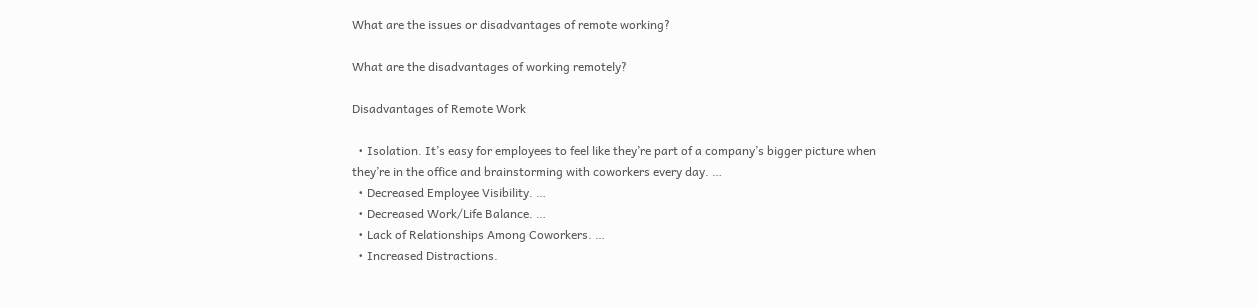What are the issues or disadvantages of remote working?

What are the disadvantages of working remotely?

Disadvantages of Remote Work

  • Isolation. It’s easy for employees to feel like they’re part of a company’s bigger picture when they’re in the office and brainstorming with coworkers every day. …
  • Decreased Employee Visibility. …
  • Decreased Work/Life Balance. …
  • Lack of Relationships Among Coworkers. …
  • Increased Distractions.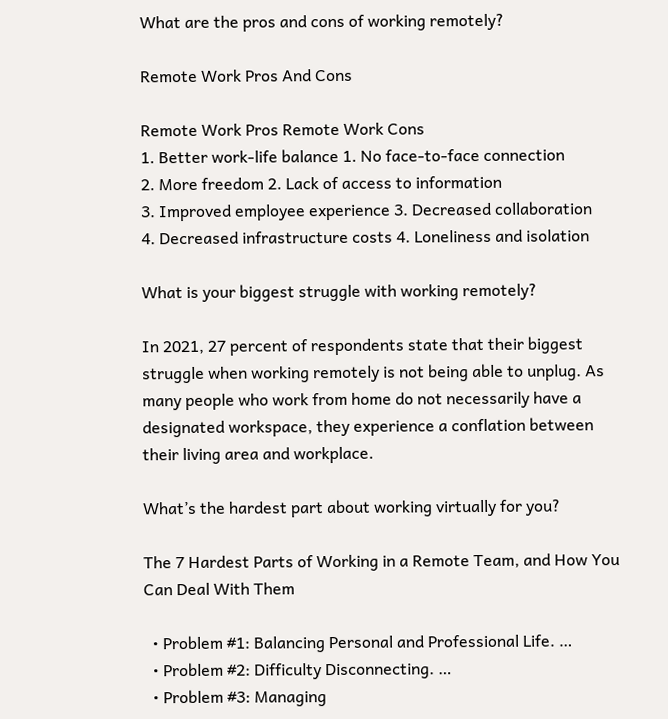What are the pros and cons of working remotely?

Remote Work Pros And Cons

Remote Work Pros Remote Work Cons
1. Better work-life balance 1. No face-to-face connection
2. More freedom 2. Lack of access to information
3. Improved employee experience 3. Decreased collaboration
4. Decreased infrastructure costs 4. Loneliness and isolation

What is your biggest struggle with working remotely?

In 2021, 27 percent of respondents state that their biggest struggle when working remotely is not being able to unplug. As many people who work from home do not necessarily have a designated workspace, they experience a conflation between their living area and workplace.

What’s the hardest part about working virtually for you?

The 7 Hardest Parts of Working in a Remote Team, and How You Can Deal With Them

  • Problem #1: Balancing Personal and Professional Life. …
  • Problem #2: Difficulty Disconnecting. …
  • Problem #3: Managing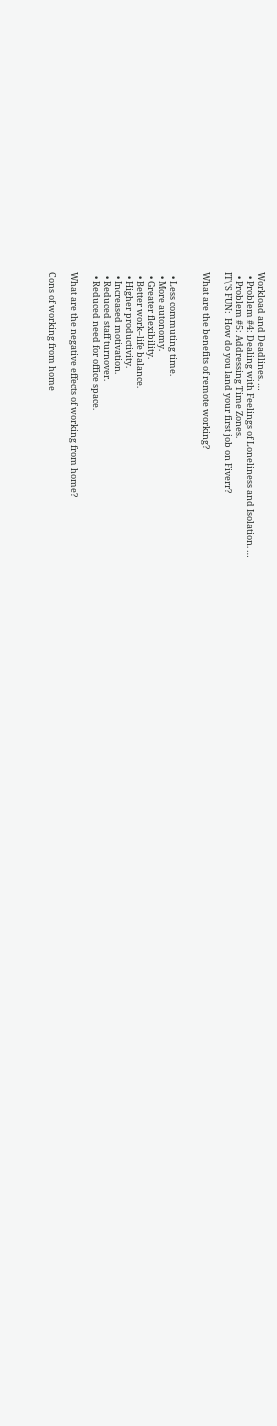Workload and Deadlines. …
  • Problem #4: Dealing with Feelings of Loneliness and Isolation. …
  • Problem #5: Addressing Time Zones.
IT\'S FUN:  How do you land your first job on Fiverr?

What are the benefits of remote working?


  • Less commuting time.
  • More autonomy.
  • Greater flexibility.
  • Better work–life balance.
  • Higher productivity.
  • Increased motivation.
  • Reduced staff turnover.
  • Reduced need for office space.

What are the negative effects of working from home?

Cons of working from home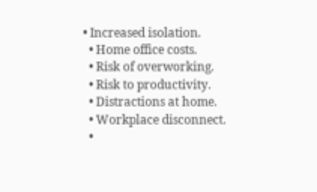• Increased isolation.
  • Home office costs.
  • Risk of overworking.
  • Risk to productivity.
  • Distractions at home.
  • Workplace disconnect.
  •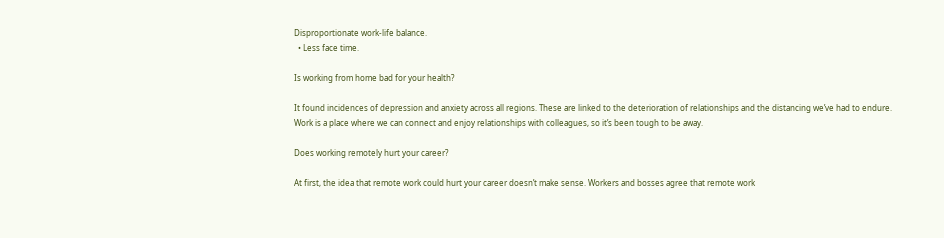Disproportionate work-life balance.
  • Less face time.

Is working from home bad for your health?

It found incidences of depression and anxiety across all regions. These are linked to the deterioration of relationships and the distancing we’ve had to endure. Work is a place where we can connect and enjoy relationships with colleagues, so it’s been tough to be away.

Does working remotely hurt your career?

At first, the idea that remote work could hurt your career doesn’t make sense. Workers and bosses agree that remote work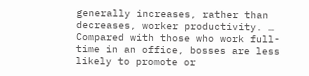generally increases, rather than decreases, worker productivity. … Compared with those who work full-time in an office, bosses are less likely to promote or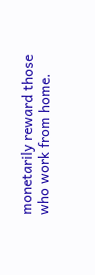monetarily reward those who work from home.